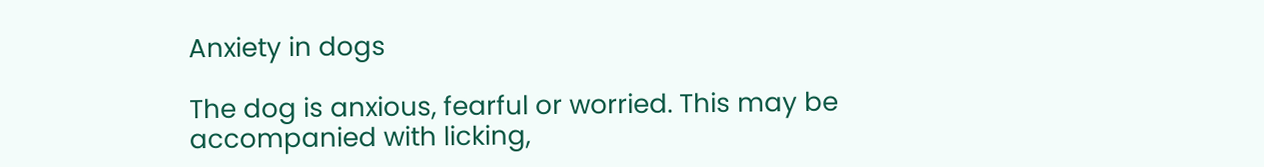Anxiety in dogs

The dog is anxious, fearful or worried. This may be accompanied with licking,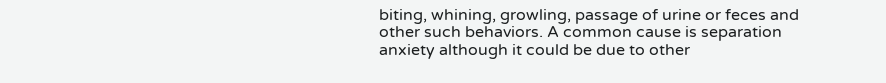biting, whining, growling, passage of urine or feces and other such behaviors. A common cause is separation anxiety although it could be due to other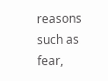reasons such as fear,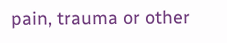pain, trauma or other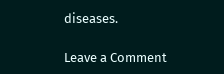diseases.

Leave a Comment